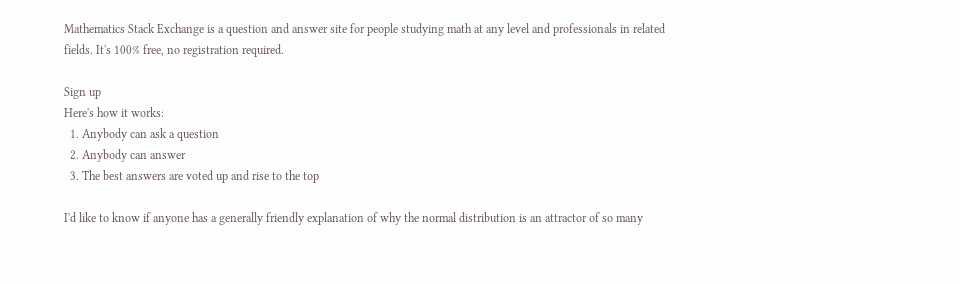Mathematics Stack Exchange is a question and answer site for people studying math at any level and professionals in related fields. It's 100% free, no registration required.

Sign up
Here's how it works:
  1. Anybody can ask a question
  2. Anybody can answer
  3. The best answers are voted up and rise to the top

I'd like to know if anyone has a generally friendly explanation of why the normal distribution is an attractor of so many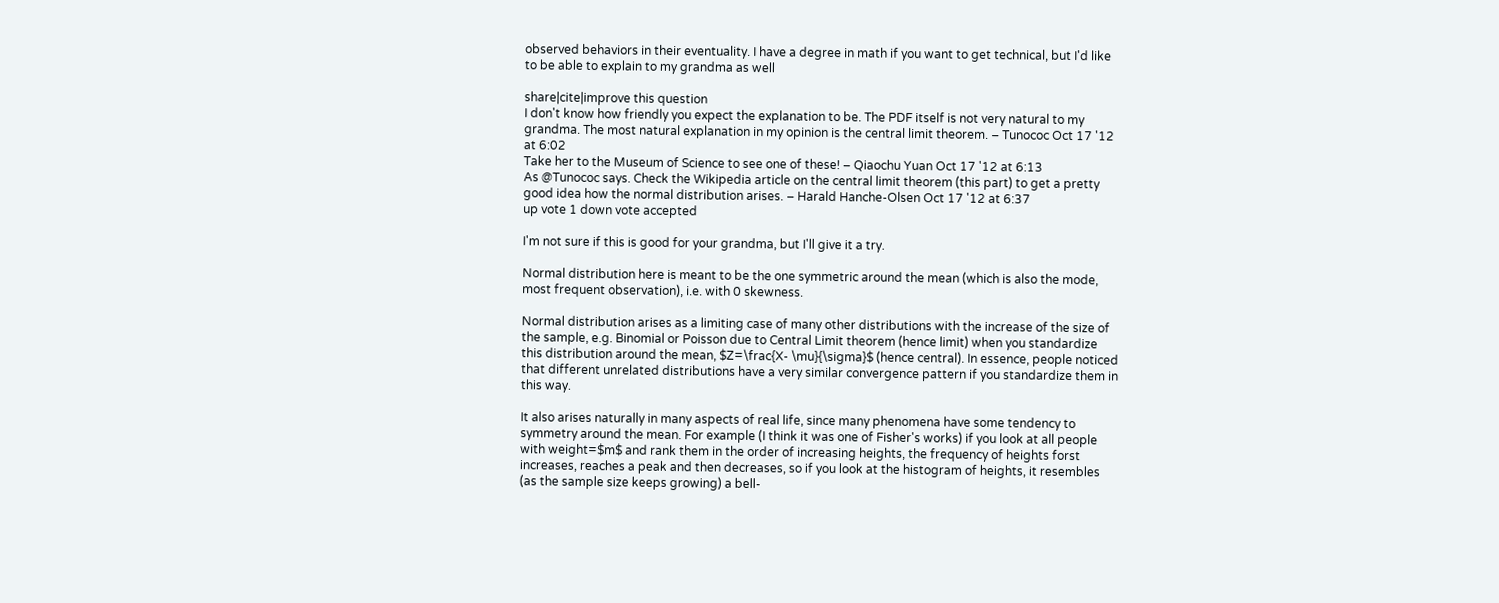observed behaviors in their eventuality. I have a degree in math if you want to get technical, but I'd like to be able to explain to my grandma as well

share|cite|improve this question
I don't know how friendly you expect the explanation to be. The PDF itself is not very natural to my grandma. The most natural explanation in my opinion is the central limit theorem. – Tunococ Oct 17 '12 at 6:02
Take her to the Museum of Science to see one of these! – Qiaochu Yuan Oct 17 '12 at 6:13
As @Tunococ says. Check the Wikipedia article on the central limit theorem (this part) to get a pretty good idea how the normal distribution arises. – Harald Hanche-Olsen Oct 17 '12 at 6:37
up vote 1 down vote accepted

I'm not sure if this is good for your grandma, but I'll give it a try.

Normal distribution here is meant to be the one symmetric around the mean (which is also the mode, most frequent observation), i.e. with 0 skewness.

Normal distribution arises as a limiting case of many other distributions with the increase of the size of the sample, e.g. Binomial or Poisson due to Central Limit theorem (hence limit) when you standardize this distribution around the mean, $Z=\frac{X- \mu}{\sigma}$ (hence central). In essence, people noticed that different unrelated distributions have a very similar convergence pattern if you standardize them in this way.

It also arises naturally in many aspects of real life, since many phenomena have some tendency to symmetry around the mean. For example (I think it was one of Fisher's works) if you look at all people with weight=$m$ and rank them in the order of increasing heights, the frequency of heights forst increases, reaches a peak and then decreases, so if you look at the histogram of heights, it resembles (as the sample size keeps growing) a bell-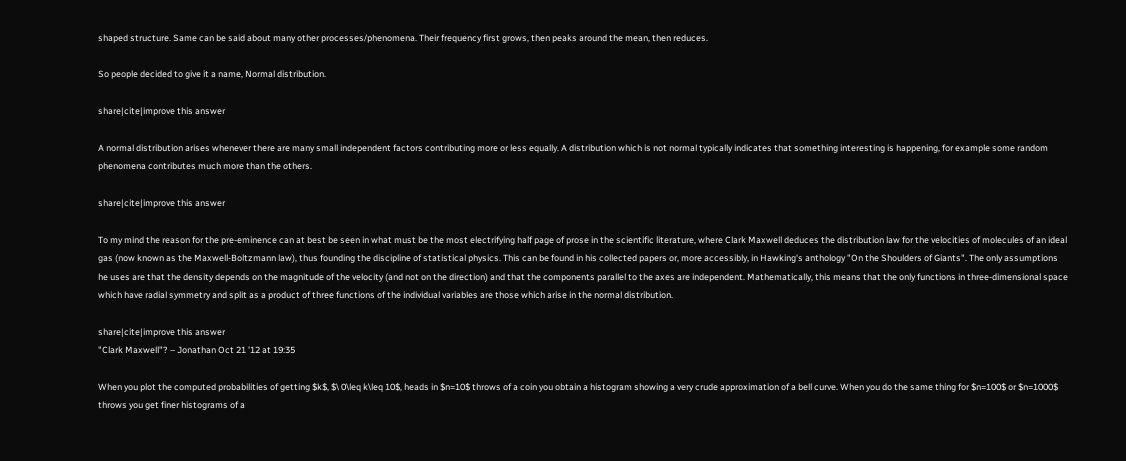shaped structure. Same can be said about many other processes/phenomena. Their frequency first grows, then peaks around the mean, then reduces.

So people decided to give it a name, Normal distribution.

share|cite|improve this answer

A normal distribution arises whenever there are many small independent factors contributing more or less equally. A distribution which is not normal typically indicates that something interesting is happening, for example some random phenomena contributes much more than the others.

share|cite|improve this answer

To my mind the reason for the pre-eminence can at best be seen in what must be the most electrifying half page of prose in the scientific literature, where Clark Maxwell deduces the distribution law for the velocities of molecules of an ideal gas (now known as the Maxwell-Boltzmann law), thus founding the discipline of statistical physics. This can be found in his collected papers or, more accessibly, in Hawking's anthology "On the Shoulders of Giants". The only assumptions he uses are that the density depends on the magnitude of the velocity (and not on the direction) and that the components parallel to the axes are independent. Mathematically, this means that the only functions in three-dimensional space which have radial symmetry and split as a product of three functions of the individual variables are those which arise in the normal distribution.

share|cite|improve this answer
"Clark Maxwell"? – Jonathan Oct 21 '12 at 19:35

When you plot the computed probabilities of getting $k$, $\ 0\leq k\leq 10$, heads in $n=10$ throws of a coin you obtain a histogram showing a very crude approximation of a bell curve. When you do the same thing for $n=100$ or $n=1000$ throws you get finer histograms of a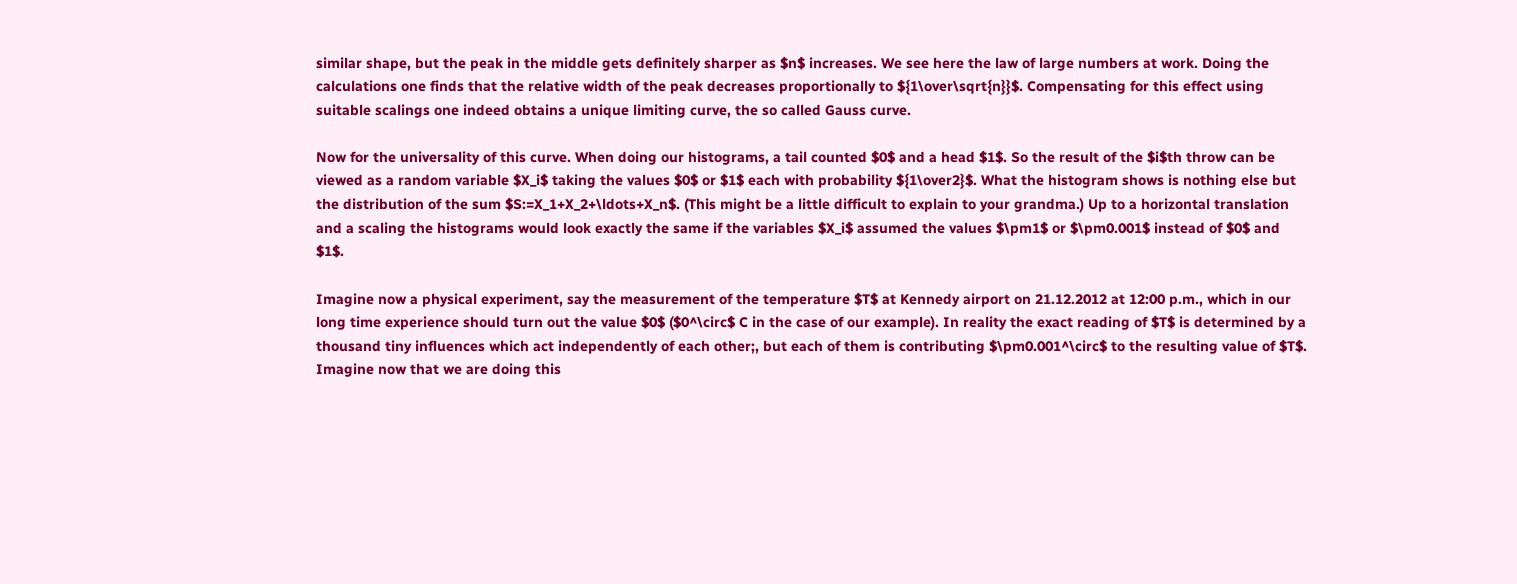similar shape, but the peak in the middle gets definitely sharper as $n$ increases. We see here the law of large numbers at work. Doing the calculations one finds that the relative width of the peak decreases proportionally to ${1\over\sqrt{n}}$. Compensating for this effect using suitable scalings one indeed obtains a unique limiting curve, the so called Gauss curve.

Now for the universality of this curve. When doing our histograms, a tail counted $0$ and a head $1$. So the result of the $i$th throw can be viewed as a random variable $X_i$ taking the values $0$ or $1$ each with probability ${1\over2}$. What the histogram shows is nothing else but the distribution of the sum $S:=X_1+X_2+\ldots+X_n$. (This might be a little difficult to explain to your grandma.) Up to a horizontal translation and a scaling the histograms would look exactly the same if the variables $X_i$ assumed the values $\pm1$ or $\pm0.001$ instead of $0$ and $1$.

Imagine now a physical experiment, say the measurement of the temperature $T$ at Kennedy airport on 21.12.2012 at 12:00 p.m., which in our long time experience should turn out the value $0$ ($0^\circ$ C in the case of our example). In reality the exact reading of $T$ is determined by a thousand tiny influences which act independently of each other;, but each of them is contributing $\pm0.001^\circ$ to the resulting value of $T$. Imagine now that we are doing this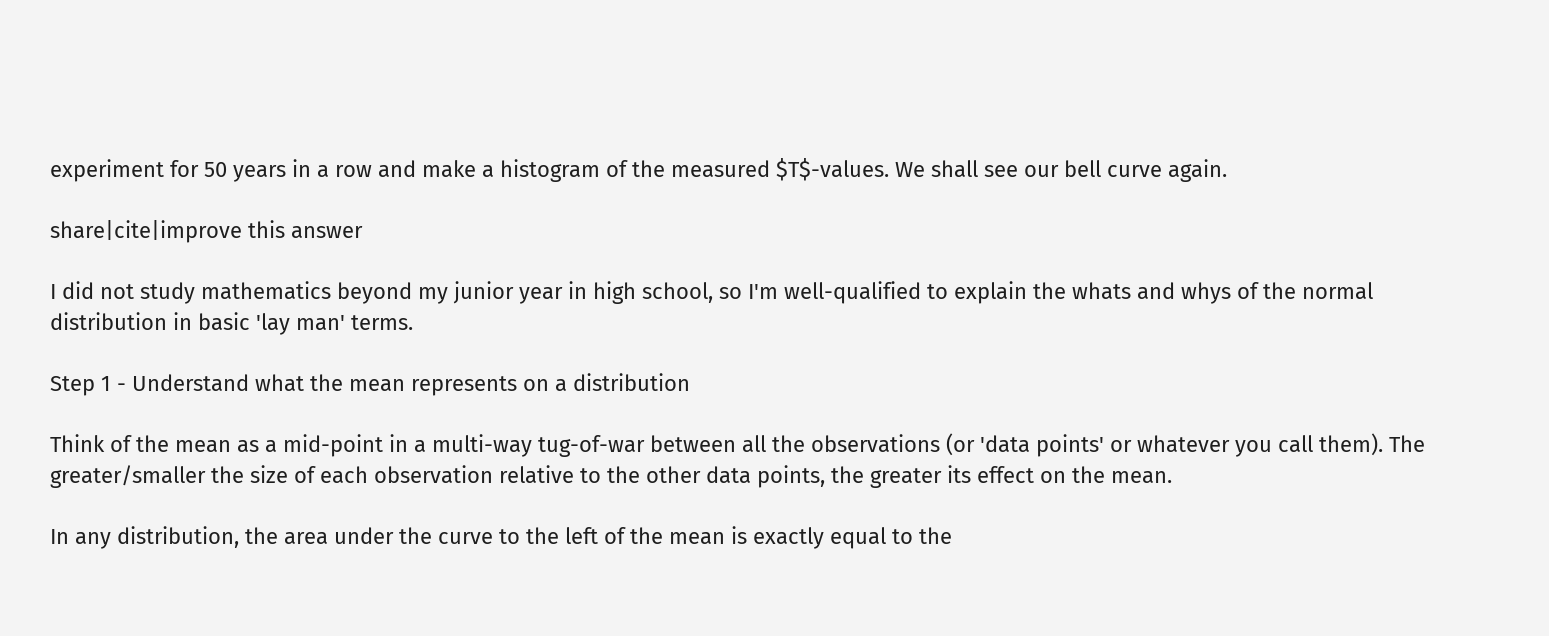experiment for 50 years in a row and make a histogram of the measured $T$-values. We shall see our bell curve again.

share|cite|improve this answer

I did not study mathematics beyond my junior year in high school, so I'm well-qualified to explain the whats and whys of the normal distribution in basic 'lay man' terms.

Step 1 - Understand what the mean represents on a distribution

Think of the mean as a mid-point in a multi-way tug-of-war between all the observations (or 'data points' or whatever you call them). The greater/smaller the size of each observation relative to the other data points, the greater its effect on the mean.

In any distribution, the area under the curve to the left of the mean is exactly equal to the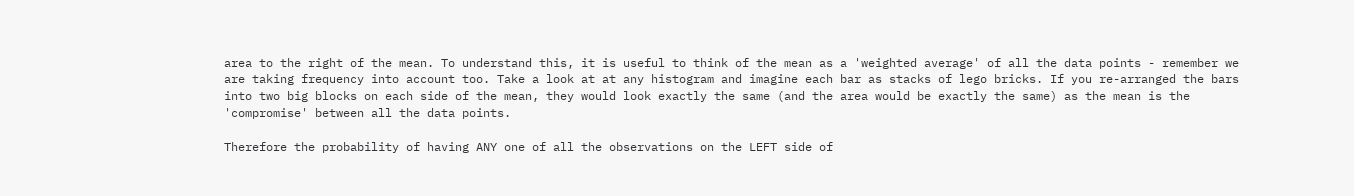area to the right of the mean. To understand this, it is useful to think of the mean as a 'weighted average' of all the data points - remember we are taking frequency into account too. Take a look at at any histogram and imagine each bar as stacks of lego bricks. If you re-arranged the bars into two big blocks on each side of the mean, they would look exactly the same (and the area would be exactly the same) as the mean is the 'compromise' between all the data points.

Therefore the probability of having ANY one of all the observations on the LEFT side of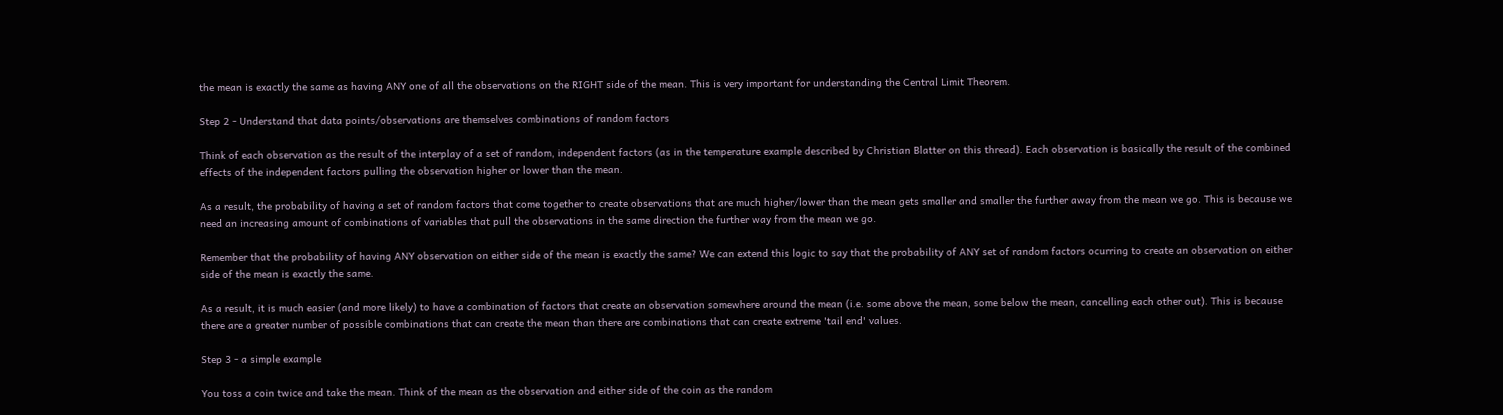the mean is exactly the same as having ANY one of all the observations on the RIGHT side of the mean. This is very important for understanding the Central Limit Theorem.

Step 2 - Understand that data points/observations are themselves combinations of random factors

Think of each observation as the result of the interplay of a set of random, independent factors (as in the temperature example described by Christian Blatter on this thread). Each observation is basically the result of the combined effects of the independent factors pulling the observation higher or lower than the mean.

As a result, the probability of having a set of random factors that come together to create observations that are much higher/lower than the mean gets smaller and smaller the further away from the mean we go. This is because we need an increasing amount of combinations of variables that pull the observations in the same direction the further way from the mean we go.

Remember that the probability of having ANY observation on either side of the mean is exactly the same? We can extend this logic to say that the probability of ANY set of random factors ocurring to create an observation on either side of the mean is exactly the same.

As a result, it is much easier (and more likely) to have a combination of factors that create an observation somewhere around the mean (i.e. some above the mean, some below the mean, cancelling each other out). This is because there are a greater number of possible combinations that can create the mean than there are combinations that can create extreme 'tail end' values.

Step 3 - a simple example

You toss a coin twice and take the mean. Think of the mean as the observation and either side of the coin as the random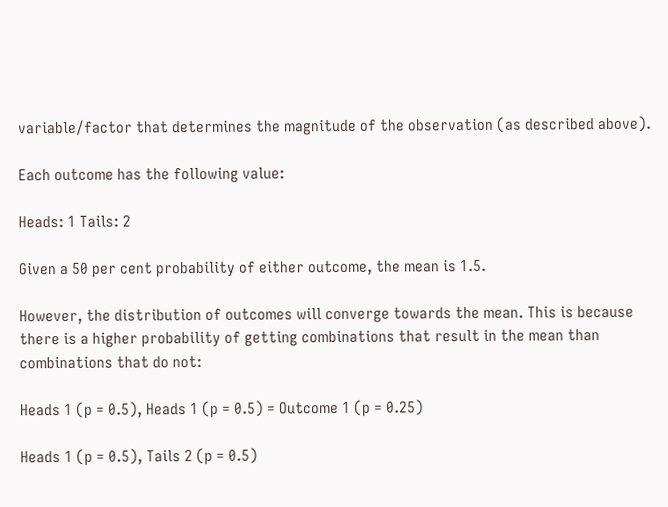variable/factor that determines the magnitude of the observation (as described above).

Each outcome has the following value:

Heads: 1 Tails: 2

Given a 50 per cent probability of either outcome, the mean is 1.5.

However, the distribution of outcomes will converge towards the mean. This is because there is a higher probability of getting combinations that result in the mean than combinations that do not:

Heads 1 (p = 0.5), Heads 1 (p = 0.5) = Outcome 1 (p = 0.25)

Heads 1 (p = 0.5), Tails 2 (p = 0.5)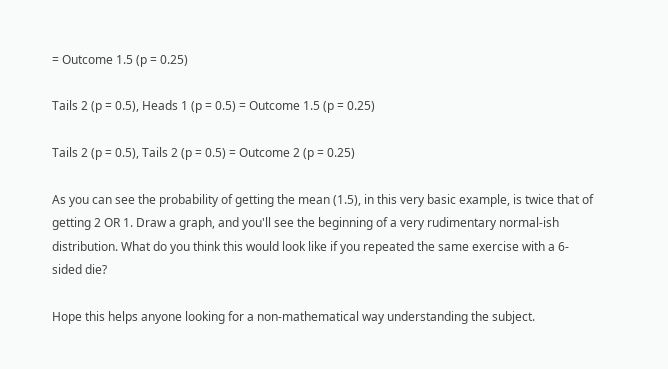= Outcome 1.5 (p = 0.25)

Tails 2 (p = 0.5), Heads 1 (p = 0.5) = Outcome 1.5 (p = 0.25)

Tails 2 (p = 0.5), Tails 2 (p = 0.5) = Outcome 2 (p = 0.25)

As you can see the probability of getting the mean (1.5), in this very basic example, is twice that of getting 2 OR 1. Draw a graph, and you'll see the beginning of a very rudimentary normal-ish distribution. What do you think this would look like if you repeated the same exercise with a 6-sided die?

Hope this helps anyone looking for a non-mathematical way understanding the subject.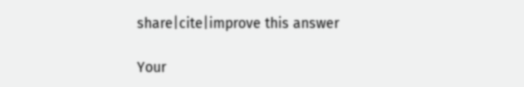share|cite|improve this answer

Your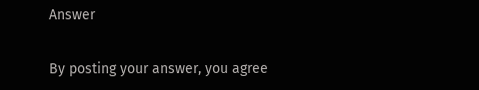Answer


By posting your answer, you agree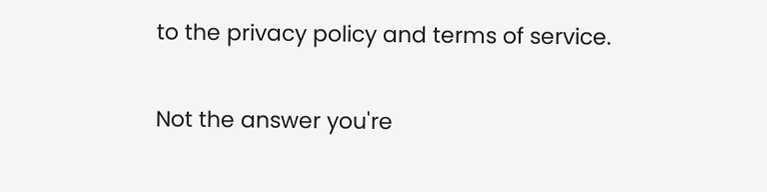to the privacy policy and terms of service.

Not the answer you're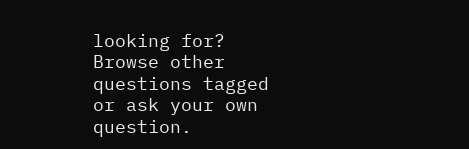looking for? Browse other questions tagged or ask your own question.